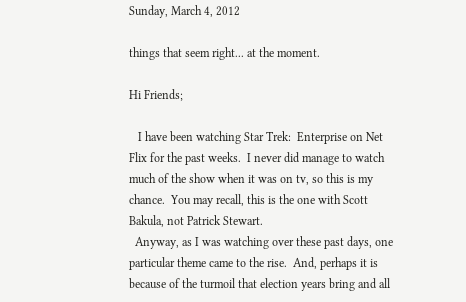Sunday, March 4, 2012

things that seem right... at the moment.

Hi Friends;

   I have been watching Star Trek:  Enterprise on Net Flix for the past weeks.  I never did manage to watch much of the show when it was on tv, so this is my chance.  You may recall, this is the one with Scott Bakula, not Patrick Stewart.
  Anyway, as I was watching over these past days, one particular theme came to the rise.  And, perhaps it is because of the turmoil that election years bring and all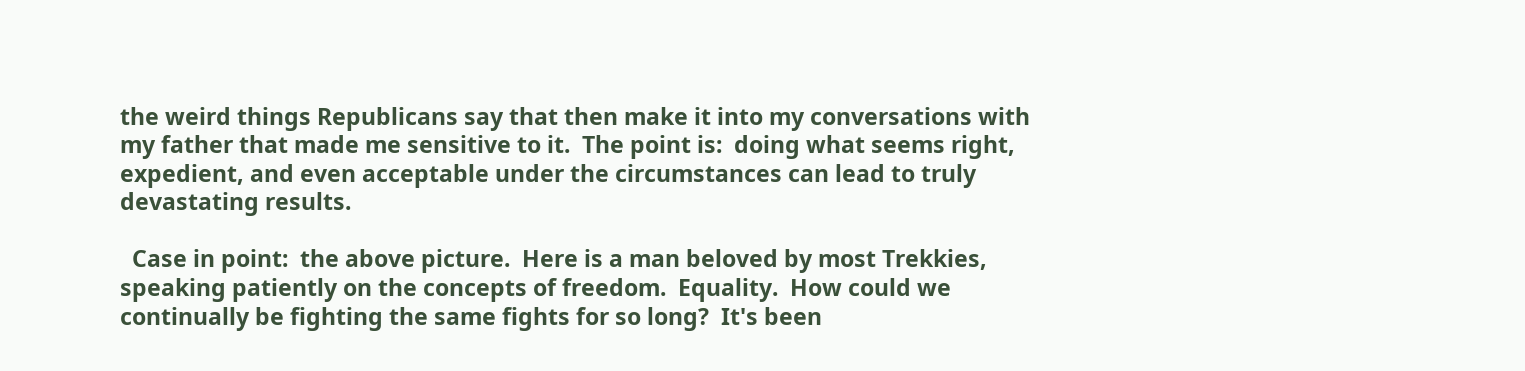the weird things Republicans say that then make it into my conversations with my father that made me sensitive to it.  The point is:  doing what seems right, expedient, and even acceptable under the circumstances can lead to truly devastating results.

  Case in point:  the above picture.  Here is a man beloved by most Trekkies, speaking patiently on the concepts of freedom.  Equality.  How could we continually be fighting the same fights for so long?  It's been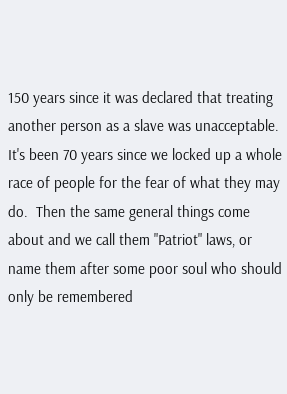150 years since it was declared that treating another person as a slave was unacceptable.  It's been 70 years since we locked up a whole race of people for the fear of what they may do.  Then the same general things come about and we call them "Patriot" laws, or name them after some poor soul who should only be remembered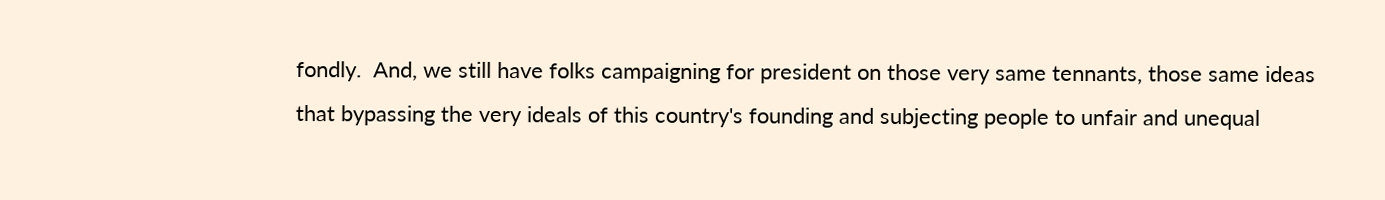fondly.  And, we still have folks campaigning for president on those very same tennants, those same ideas that bypassing the very ideals of this country's founding and subjecting people to unfair and unequal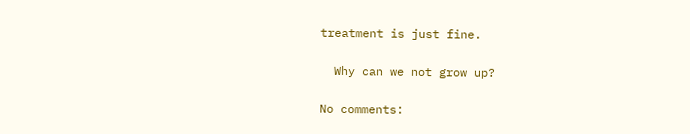treatment is just fine.

  Why can we not grow up?

No comments: